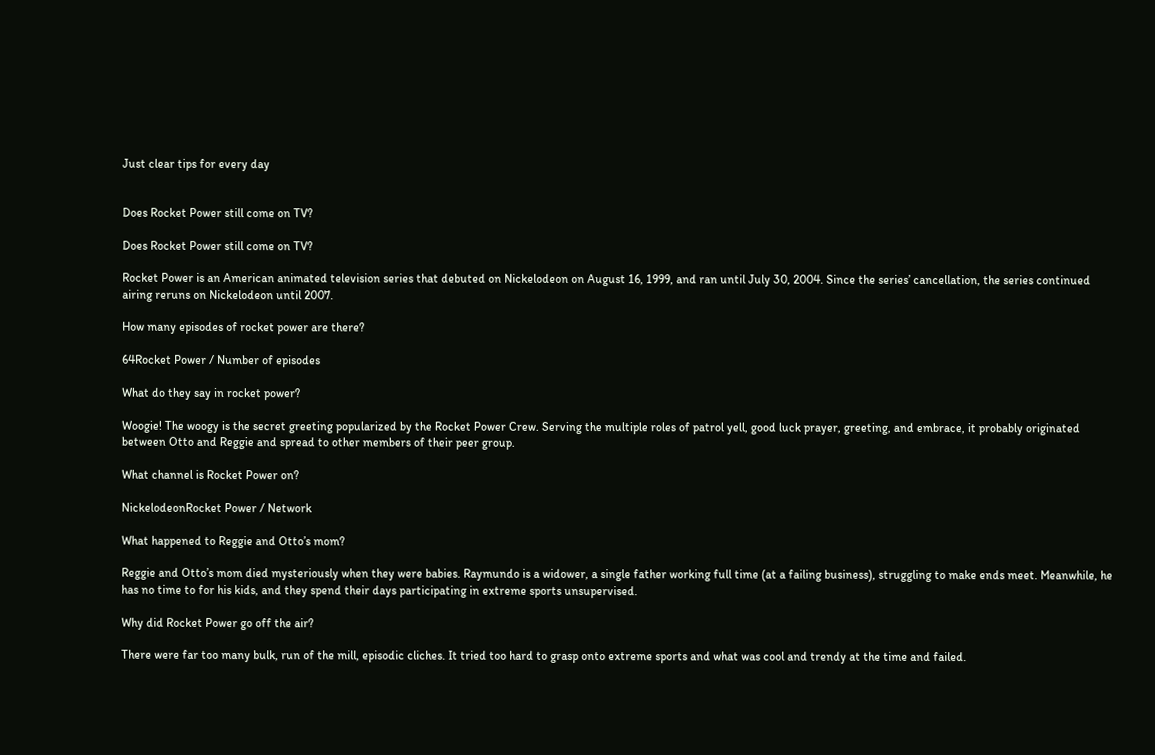Just clear tips for every day


Does Rocket Power still come on TV?

Does Rocket Power still come on TV?

Rocket Power is an American animated television series that debuted on Nickelodeon on August 16, 1999, and ran until July 30, 2004. Since the series’ cancellation, the series continued airing reruns on Nickelodeon until 2007.

How many episodes of rocket power are there?

64Rocket Power / Number of episodes

What do they say in rocket power?

Woogie! The woogy is the secret greeting popularized by the Rocket Power Crew. Serving the multiple roles of patrol yell, good luck prayer, greeting, and embrace, it probably originated between Otto and Reggie and spread to other members of their peer group.

What channel is Rocket Power on?

NickelodeonRocket Power / Network

What happened to Reggie and Otto’s mom?

Reggie and Otto’s mom died mysteriously when they were babies. Raymundo is a widower, a single father working full time (at a failing business), struggling to make ends meet. Meanwhile, he has no time to for his kids, and they spend their days participating in extreme sports unsupervised.

Why did Rocket Power go off the air?

There were far too many bulk, run of the mill, episodic cliches. It tried too hard to grasp onto extreme sports and what was cool and trendy at the time and failed.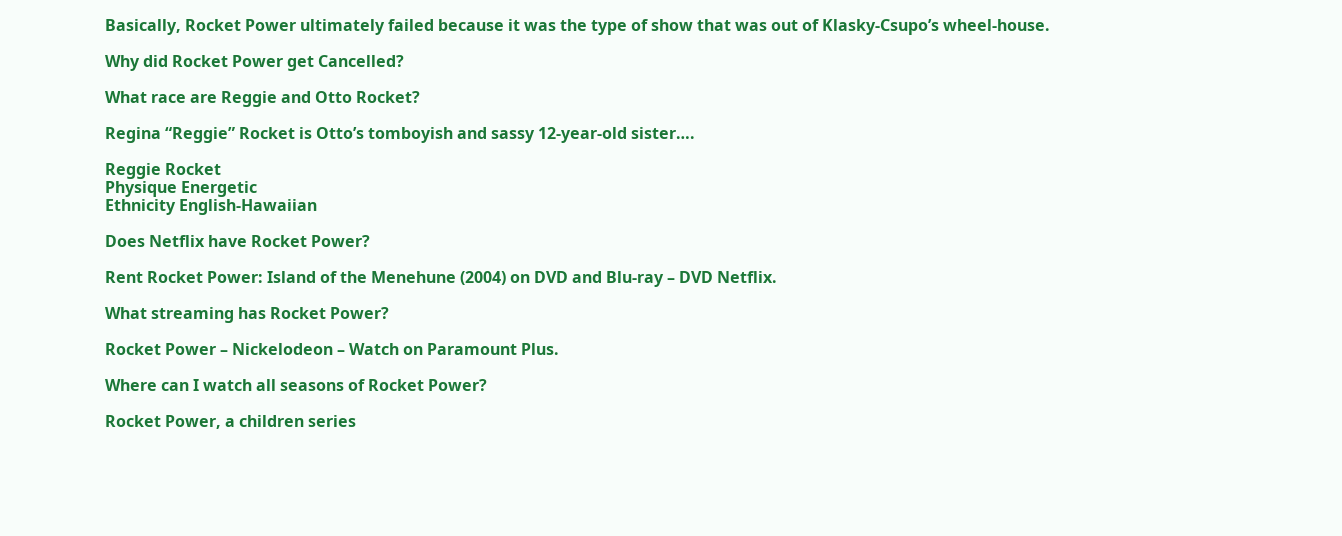Basically, Rocket Power ultimately failed because it was the type of show that was out of Klasky-Csupo’s wheel-house.

Why did Rocket Power get Cancelled?

What race are Reggie and Otto Rocket?

Regina “Reggie” Rocket is Otto’s tomboyish and sassy 12-year-old sister….

Reggie Rocket
Physique Energetic
Ethnicity English-Hawaiian

Does Netflix have Rocket Power?

Rent Rocket Power: Island of the Menehune (2004) on DVD and Blu-ray – DVD Netflix.

What streaming has Rocket Power?

Rocket Power – Nickelodeon – Watch on Paramount Plus.

Where can I watch all seasons of Rocket Power?

Rocket Power, a children series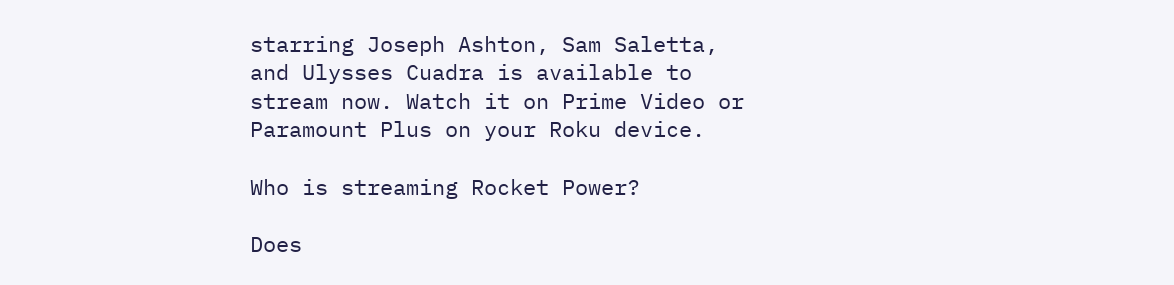starring Joseph Ashton, Sam Saletta, and Ulysses Cuadra is available to stream now. Watch it on Prime Video or Paramount Plus on your Roku device.

Who is streaming Rocket Power?

Does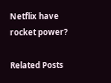Netflix have rocket power?

Related Posts